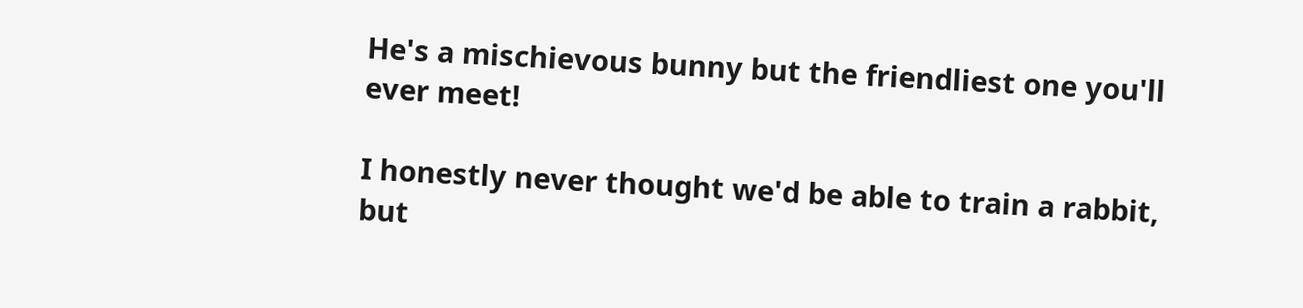He's a mischievous bunny but the friendliest one you'll ever meet!

I honestly never thought we'd be able to train a rabbit, but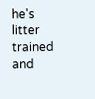he's litter trained and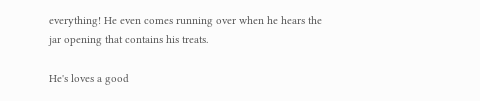everything! He even comes running over when he hears the jar opening that contains his treats.

He's loves a good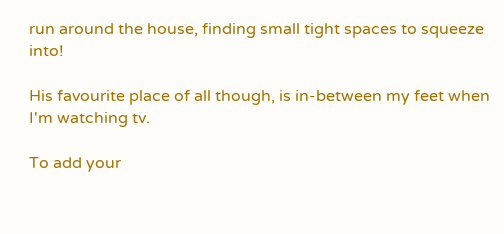run around the house, finding small tight spaces to squeeze into!

His favourite place of all though, is in-between my feet when I'm watching tv.

To add your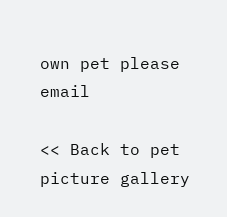own pet please email

<< Back to pet picture gallery